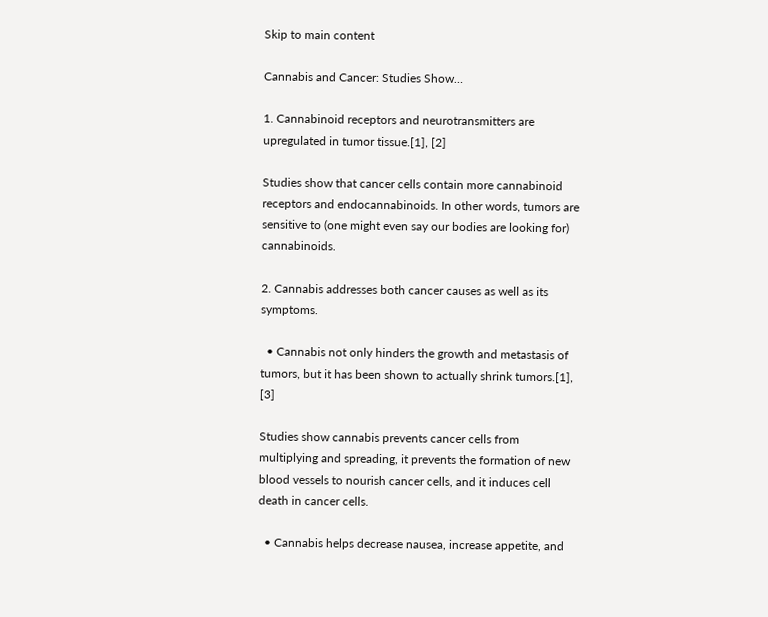Skip to main content

Cannabis and Cancer: Studies Show…

1. Cannabinoid receptors and neurotransmitters are upregulated in tumor tissue.[1], [2]

Studies show that cancer cells contain more cannabinoid receptors and endocannabinoids. In other words, tumors are sensitive to (one might even say our bodies are looking for) cannabinoids.

2. Cannabis addresses both cancer causes as well as its symptoms.

  • Cannabis not only hinders the growth and metastasis of tumors, but it has been shown to actually shrink tumors.[1], [3]

Studies show cannabis prevents cancer cells from multiplying and spreading, it prevents the formation of new blood vessels to nourish cancer cells, and it induces cell death in cancer cells.

  • Cannabis helps decrease nausea, increase appetite, and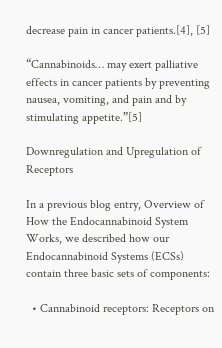decrease pain in cancer patients.[4], [5]

“Cannabinoids… may exert palliative effects in cancer patients by preventing nausea, vomiting, and pain and by stimulating appetite.”[5]

Downregulation and Upregulation of Receptors

In a previous blog entry, Overview of How the Endocannabinoid System Works, we described how our Endocannabinoid Systems (ECSs) contain three basic sets of components:

  • Cannabinoid receptors: Receptors on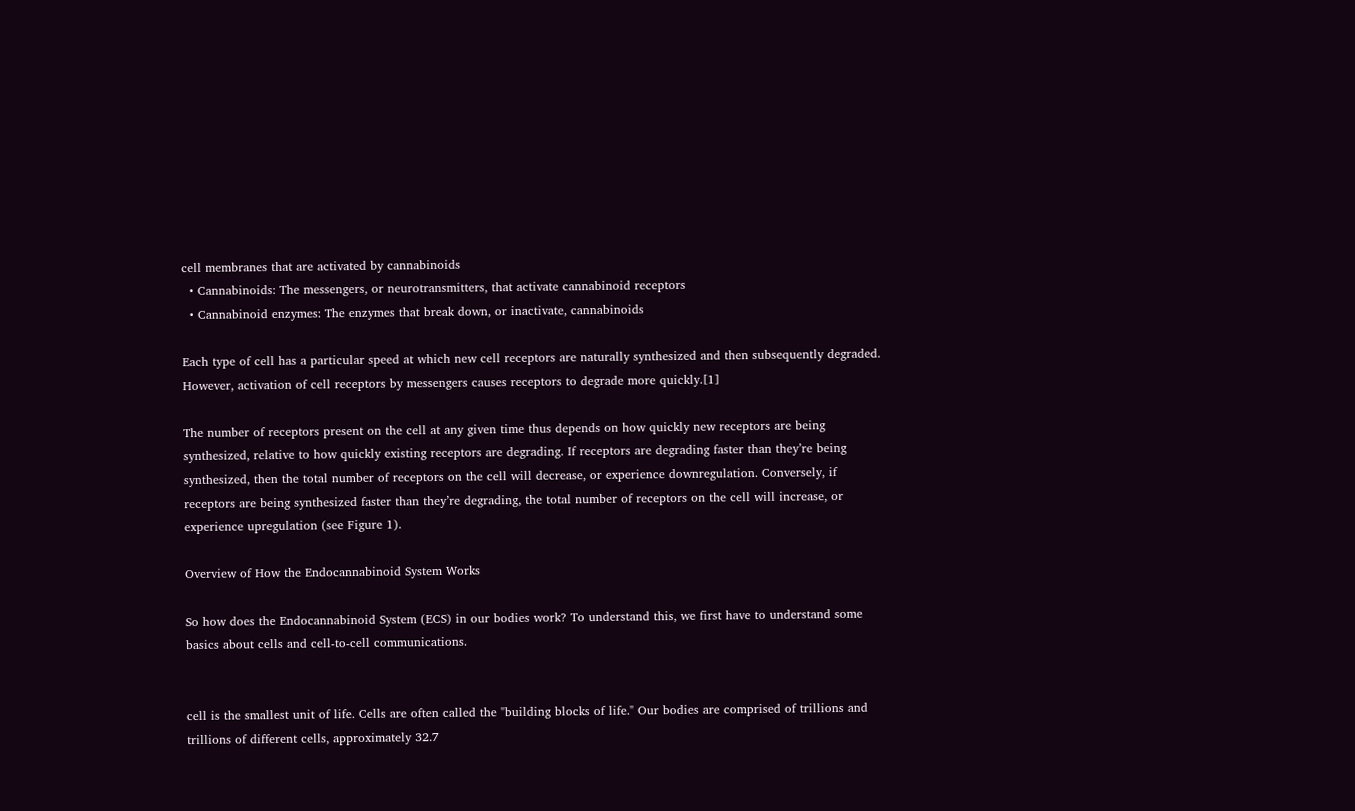cell membranes that are activated by cannabinoids
  • Cannabinoids: The messengers, or neurotransmitters, that activate cannabinoid receptors
  • Cannabinoid enzymes: The enzymes that break down, or inactivate, cannabinoids

Each type of cell has a particular speed at which new cell receptors are naturally synthesized and then subsequently degraded. However, activation of cell receptors by messengers causes receptors to degrade more quickly.[1]

The number of receptors present on the cell at any given time thus depends on how quickly new receptors are being synthesized, relative to how quickly existing receptors are degrading. If receptors are degrading faster than they’re being synthesized, then the total number of receptors on the cell will decrease, or experience downregulation. Conversely, if receptors are being synthesized faster than they’re degrading, the total number of receptors on the cell will increase, or experience upregulation (see Figure 1).

Overview of How the Endocannabinoid System Works

So how does the Endocannabinoid System (ECS) in our bodies work? To understand this, we first have to understand some basics about cells and cell-to-cell communications.


cell is the smallest unit of life. Cells are often called the "building blocks of life." Our bodies are comprised of trillions and trillions of different cells, approximately 32.7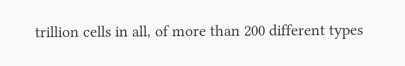trillion cells in all, of more than 200 different types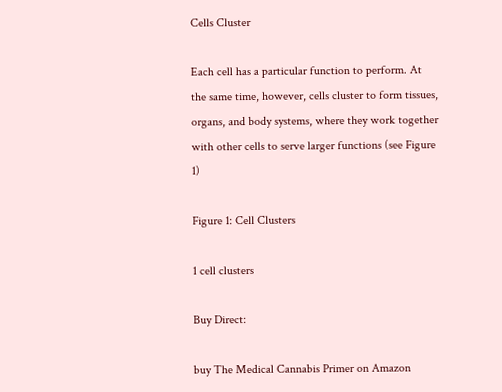Cells Cluster

Each cell has a particular function to perform. At the same time, however, cells cluster to form tissues, organs, and body systems, where they work together with other cells to serve larger functions (see Figure 1)

Figure 1: Cell Clusters

1 cell clusters

Buy Direct:

buy The Medical Cannabis Primer on Amazon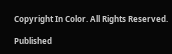Copyright In Color. All Rights Reserved.

Published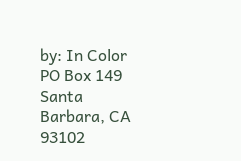by: In Color
PO Box 149
Santa Barbara, CA 93102